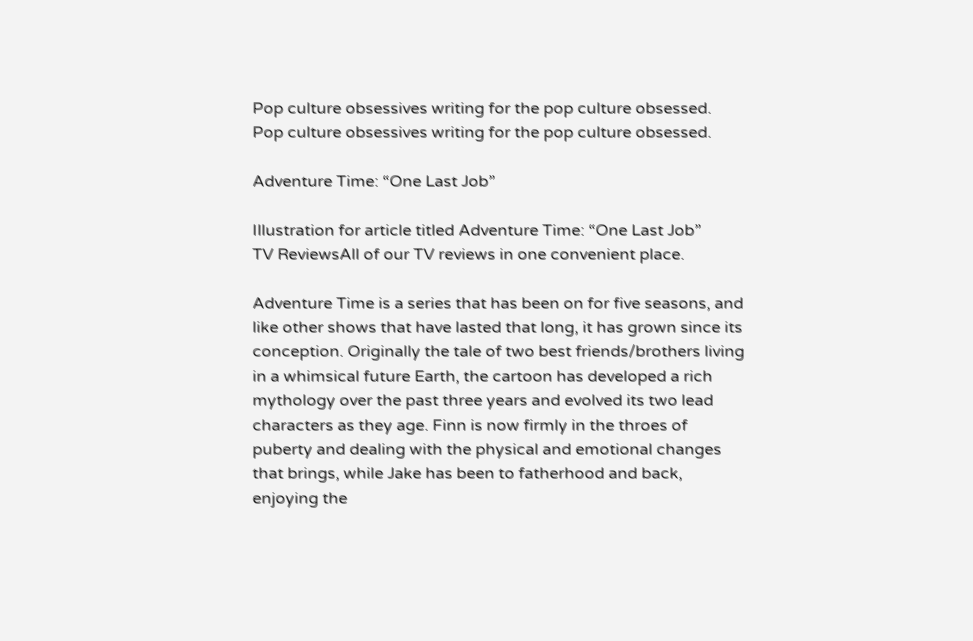Pop culture obsessives writing for the pop culture obsessed.
Pop culture obsessives writing for the pop culture obsessed.

Adventure Time: “One Last Job”

Illustration for article titled Adventure Time: “One Last Job”
TV ReviewsAll of our TV reviews in one convenient place.

Adventure Time is a series that has been on for five seasons, and like other shows that have lasted that long, it has grown since its conception. Originally the tale of two best friends/brothers living in a whimsical future Earth, the cartoon has developed a rich mythology over the past three years and evolved its two lead characters as they age. Finn is now firmly in the throes of puberty and dealing with the physical and emotional changes that brings, while Jake has been to fatherhood and back, enjoying the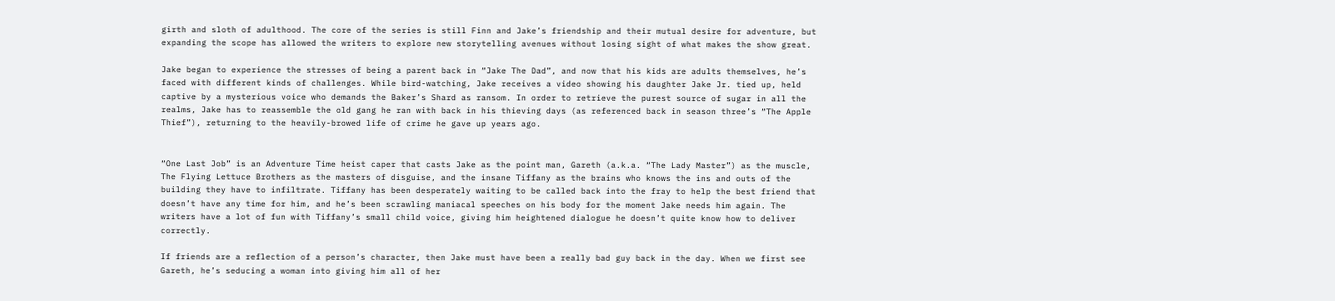girth and sloth of adulthood. The core of the series is still Finn and Jake’s friendship and their mutual desire for adventure, but expanding the scope has allowed the writers to explore new storytelling avenues without losing sight of what makes the show great.

Jake began to experience the stresses of being a parent back in “Jake The Dad”, and now that his kids are adults themselves, he’s faced with different kinds of challenges. While bird-watching, Jake receives a video showing his daughter Jake Jr. tied up, held captive by a mysterious voice who demands the Baker’s Shard as ransom. In order to retrieve the purest source of sugar in all the realms, Jake has to reassemble the old gang he ran with back in his thieving days (as referenced back in season three’s “The Apple Thief”), returning to the heavily-browed life of crime he gave up years ago.


“One Last Job” is an Adventure Time heist caper that casts Jake as the point man, Gareth (a.k.a. “The Lady Master”) as the muscle, The Flying Lettuce Brothers as the masters of disguise, and the insane Tiffany as the brains who knows the ins and outs of the building they have to infiltrate. Tiffany has been desperately waiting to be called back into the fray to help the best friend that doesn’t have any time for him, and he’s been scrawling maniacal speeches on his body for the moment Jake needs him again. The writers have a lot of fun with Tiffany’s small child voice, giving him heightened dialogue he doesn’t quite know how to deliver correctly.

If friends are a reflection of a person’s character, then Jake must have been a really bad guy back in the day. When we first see Gareth, he’s seducing a woman into giving him all of her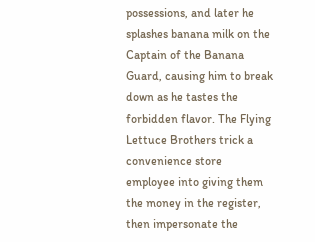possessions, and later he splashes banana milk on the Captain of the Banana Guard, causing him to break down as he tastes the forbidden flavor. The Flying Lettuce Brothers trick a convenience store employee into giving them the money in the register, then impersonate the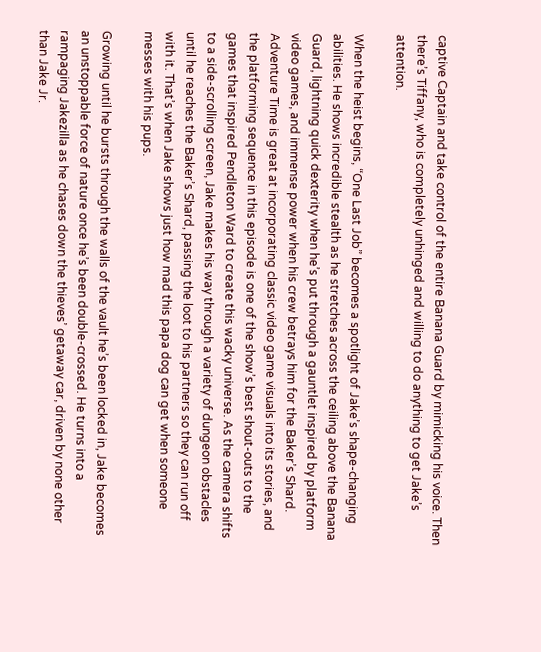captive Captain and take control of the entire Banana Guard by mimicking his voice. Then there’s Tiffany, who is completely unhinged and willing to do anything to get Jake’s attention.

When the heist begins, “One Last Job” becomes a spotlight of Jake’s shape-changing abilities. He shows incredible stealth as he stretches across the ceiling above the Banana Guard, lightning quick dexterity when he’s put through a gauntlet inspired by platform video games, and immense power when his crew betrays him for the Baker’s Shard. Adventure Time is great at incorporating classic video game visuals into its stories, and the platforming sequence in this episode is one of the show’s best shout-outs to the games that inspired Pendleton Ward to create this wacky universe. As the camera shifts to a side-scrolling screen, Jake makes his way through a variety of dungeon obstacles until he reaches the Baker’s Shard, passing the loot to his partners so they can run off with it. That’s when Jake shows just how mad this papa dog can get when someone messes with his pups.

Growing until he bursts through the walls of the vault he’s been locked in, Jake becomes an unstoppable force of nature once he’s been double-crossed. He turns into a rampaging Jakezilla as he chases down the thieves’ getaway car, driven by none other than Jake Jr.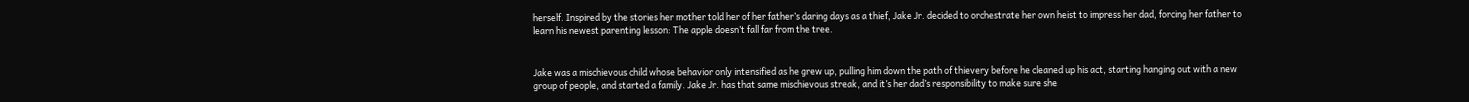herself. Inspired by the stories her mother told her of her father’s daring days as a thief, Jake Jr. decided to orchestrate her own heist to impress her dad, forcing her father to learn his newest parenting lesson: The apple doesn’t fall far from the tree.


Jake was a mischievous child whose behavior only intensified as he grew up, pulling him down the path of thievery before he cleaned up his act, starting hanging out with a new group of people, and started a family. Jake Jr. has that same mischievous streak, and it’s her dad’s responsibility to make sure she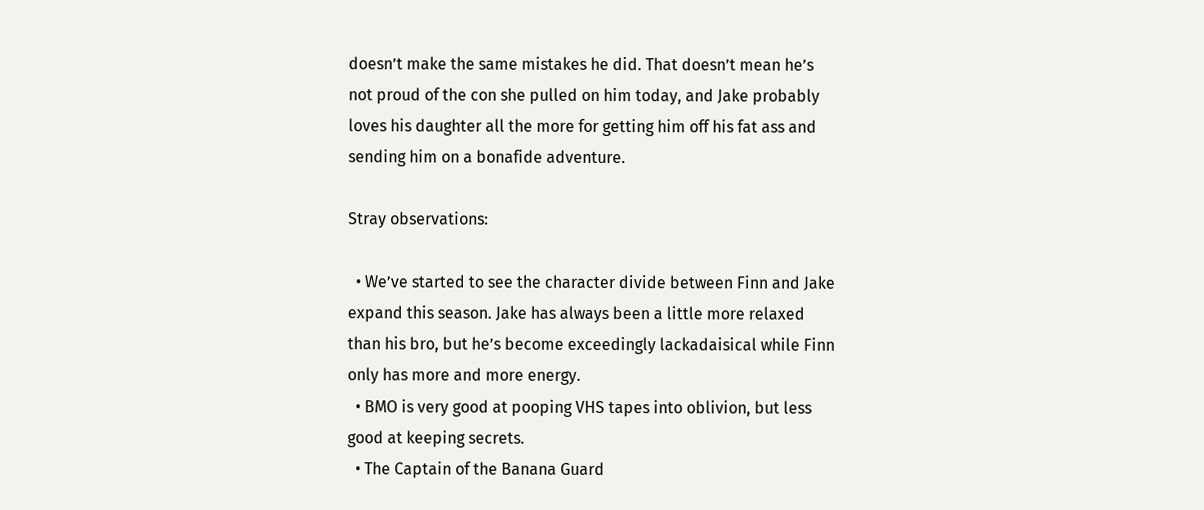doesn’t make the same mistakes he did. That doesn’t mean he’s not proud of the con she pulled on him today, and Jake probably loves his daughter all the more for getting him off his fat ass and sending him on a bonafide adventure.

Stray observations:

  • We’ve started to see the character divide between Finn and Jake expand this season. Jake has always been a little more relaxed than his bro, but he’s become exceedingly lackadaisical while Finn only has more and more energy.
  • BMO is very good at pooping VHS tapes into oblivion, but less good at keeping secrets.
  • The Captain of the Banana Guard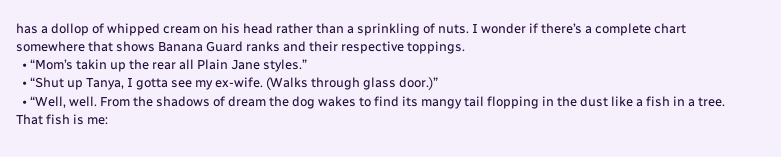has a dollop of whipped cream on his head rather than a sprinkling of nuts. I wonder if there’s a complete chart somewhere that shows Banana Guard ranks and their respective toppings.
  • “Mom’s takin up the rear all Plain Jane styles.”
  • “Shut up Tanya, I gotta see my ex-wife. (Walks through glass door.)”
  • “Well, well. From the shadows of dream the dog wakes to find its mangy tail flopping in the dust like a fish in a tree. That fish is me: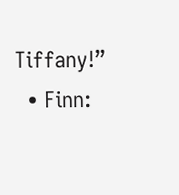Tiffany!”
  • Finn: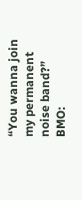“You wanna join my permanent noise band?” BMO: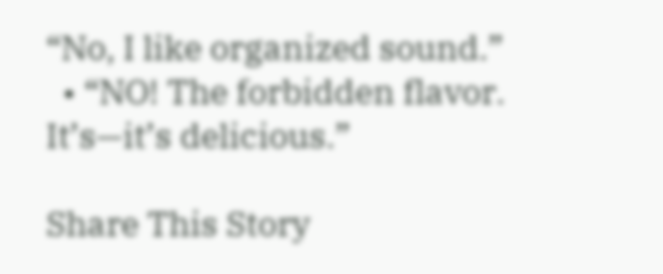“No, I like organized sound.”
  • “NO! The forbidden flavor. It’s—it’s delicious.”

Share This Story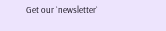Get our `newsletter`